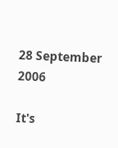28 September 2006

It's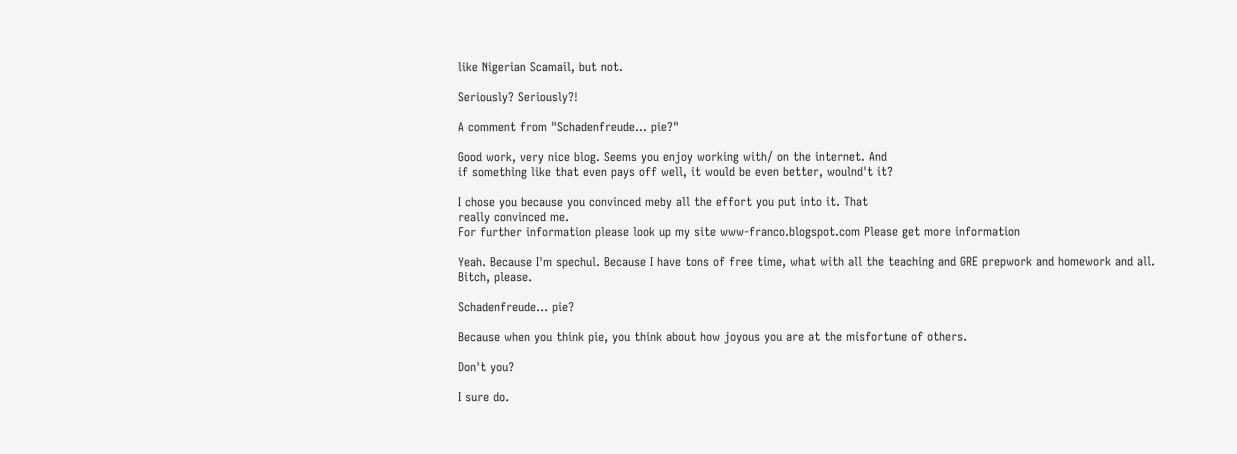like Nigerian Scamail, but not.

Seriously? Seriously?!

A comment from "Schadenfreude... pie?"

Good work, very nice blog. Seems you enjoy working with/ on the internet. And
if something like that even pays off well, it would be even better, woulnd't it?

I chose you because you convinced meby all the effort you put into it. That
really convinced me.
For further information please look up my site www-franco.blogspot.com Please get more information

Yeah. Because I'm spechul. Because I have tons of free time, what with all the teaching and GRE prepwork and homework and all. Bitch, please.

Schadenfreude... pie?

Because when you think pie, you think about how joyous you are at the misfortune of others.

Don't you?

I sure do.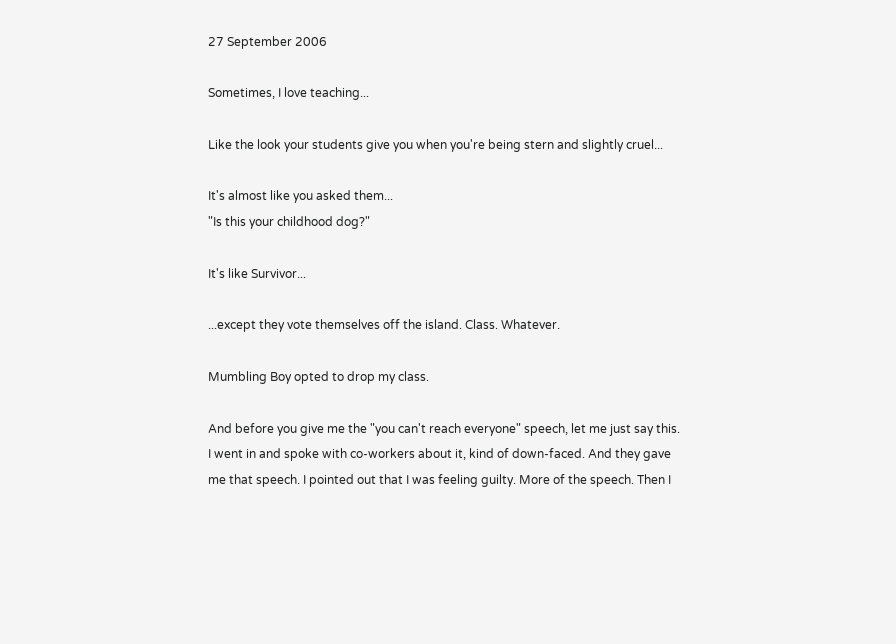27 September 2006

Sometimes, I love teaching...

Like the look your students give you when you're being stern and slightly cruel...

It's almost like you asked them...
"Is this your childhood dog?"

It's like Survivor...

...except they vote themselves off the island. Class. Whatever.

Mumbling Boy opted to drop my class.

And before you give me the "you can't reach everyone" speech, let me just say this. I went in and spoke with co-workers about it, kind of down-faced. And they gave me that speech. I pointed out that I was feeling guilty. More of the speech. Then I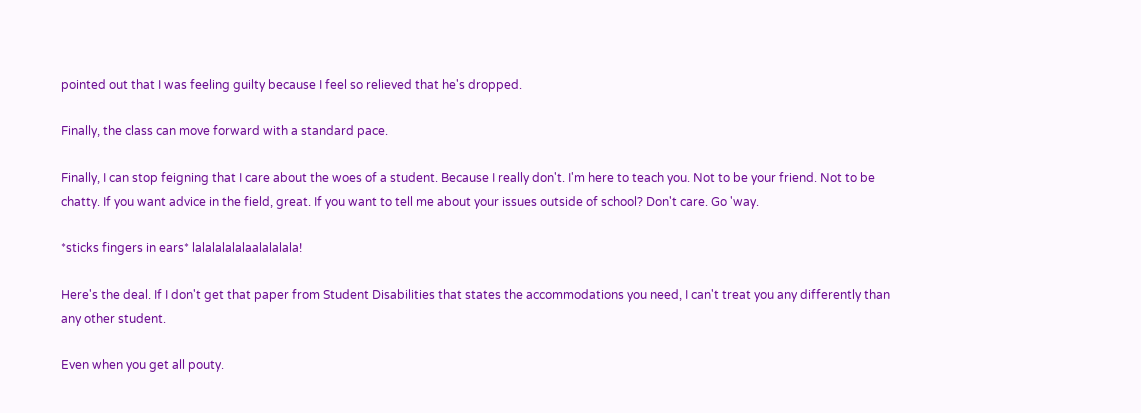pointed out that I was feeling guilty because I feel so relieved that he's dropped.

Finally, the class can move forward with a standard pace.

Finally, I can stop feigning that I care about the woes of a student. Because I really don't. I'm here to teach you. Not to be your friend. Not to be chatty. If you want advice in the field, great. If you want to tell me about your issues outside of school? Don't care. Go 'way.

*sticks fingers in ears* lalalalalalaalalalala!

Here's the deal. If I don't get that paper from Student Disabilities that states the accommodations you need, I can't treat you any differently than any other student.

Even when you get all pouty.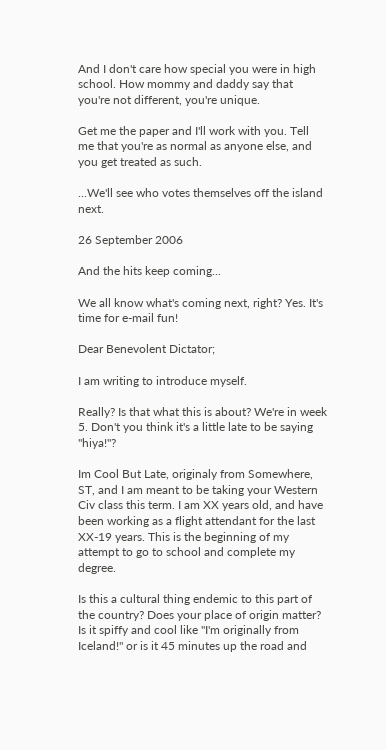And I don't care how special you were in high school. How mommy and daddy say that you're not different, you're unique.

Get me the paper and I'll work with you. Tell me that you're as normal as anyone else, and you get treated as such.

...We'll see who votes themselves off the island next.

26 September 2006

And the hits keep coming...

We all know what's coming next, right? Yes. It's time for e-mail fun!

Dear Benevolent Dictator;

I am writing to introduce myself.

Really? Is that what this is about? We're in week 5. Don't you think it's a little late to be saying "hiya!"?

Im Cool But Late, originaly from Somewhere, ST, and I am meant to be taking your Western Civ class this term. I am XX years old, and have been working as a flight attendant for the last XX-19 years. This is the beginning of my attempt to go to school and complete my degree.

Is this a cultural thing endemic to this part of the country? Does your place of origin matter? Is it spiffy and cool like "I'm originally from Iceland!" or is it 45 minutes up the road and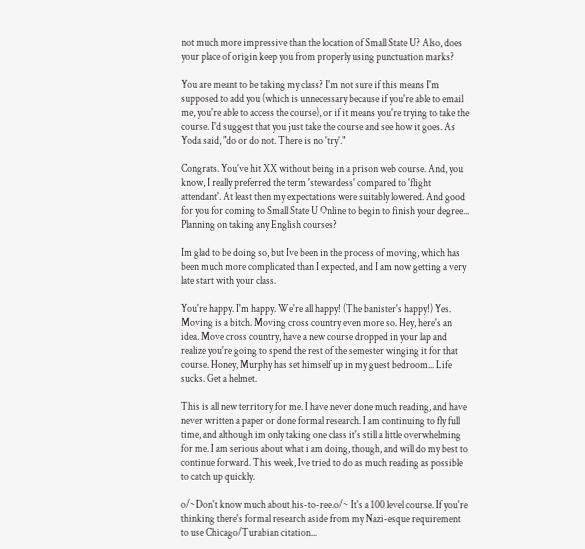not much more impressive than the location of Small State U? Also, does your place of origin keep you from properly using punctuation marks?

You are meant to be taking my class? I'm not sure if this means I'm supposed to add you (which is unnecessary because if you're able to email me, you're able to access the course), or if it means you're trying to take the course. I'd suggest that you just take the course and see how it goes. As Yoda said, "do or do not. There is no 'try'."

Congrats. You've hit XX without being in a prison web course. And, you know, I really preferred the term 'stewardess' compared to 'flight attendant'. At least then my expectations were suitably lowered. And good for you for coming to Small State U Online to begin to finish your degree... Planning on taking any English courses?

Im glad to be doing so, but Ive been in the process of moving, which has been much more complicated than I expected, and I am now getting a very late start with your class.

You're happy. I'm happy. We're all happy! (The banister's happy!) Yes. Moving is a bitch. Moving cross country even more so. Hey, here's an idea. Move cross country, have a new course dropped in your lap and realize you're going to spend the rest of the semester winging it for that course. Honey, Murphy has set himself up in my guest bedroom... Life sucks. Get a helmet.

This is all new territory for me. I have never done much reading, and have never written a paper or done formal research. I am continuing to fly full time, and although im only taking one class it's still a little overwhelming for me. I am serious about what i am doing, though, and will do my best to continue forward. This week, Ive tried to do as much reading as possible to catch up quickly.

o/~Don't know much about his-to-ree.o/~ It's a 100 level course. If you're thinking there's formal research aside from my Nazi-esque requirement to use Chicago/Turabian citation...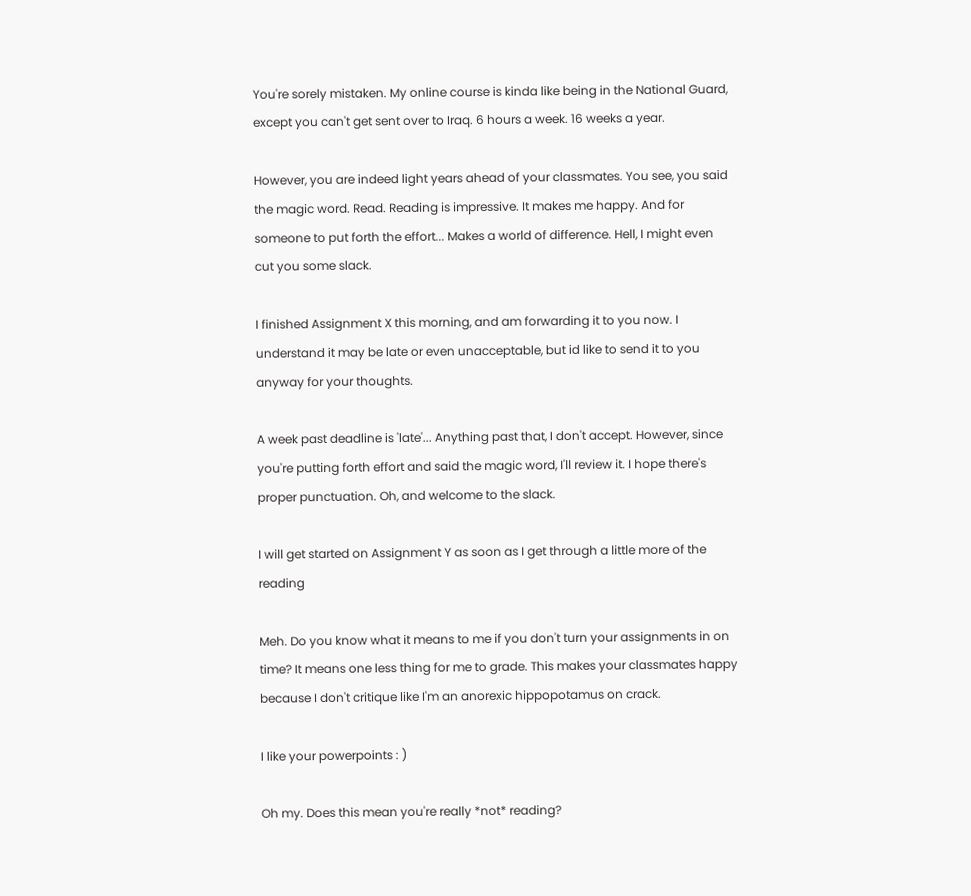You're sorely mistaken. My online course is kinda like being in the National Guard, except you can't get sent over to Iraq. 6 hours a week. 16 weeks a year.

However, you are indeed light years ahead of your classmates. You see, you said the magic word. Read. Reading is impressive. It makes me happy. And for someone to put forth the effort... Makes a world of difference. Hell, I might even cut you some slack.

I finished Assignment X this morning, and am forwarding it to you now. I understand it may be late or even unacceptable, but id like to send it to you anyway for your thoughts.

A week past deadline is 'late'... Anything past that, I don't accept. However, since you're putting forth effort and said the magic word, I'll review it. I hope there's proper punctuation. Oh, and welcome to the slack.

I will get started on Assignment Y as soon as I get through a little more of the reading

Meh. Do you know what it means to me if you don't turn your assignments in on time? It means one less thing for me to grade. This makes your classmates happy because I don't critique like I'm an anorexic hippopotamus on crack.

I like your powerpoints : )

Oh my. Does this mean you're really *not* reading?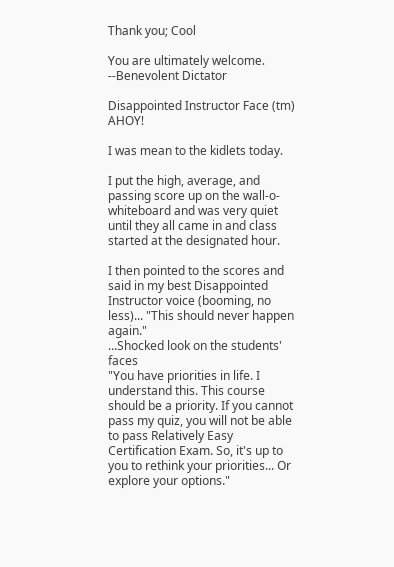Thank you; Cool

You are ultimately welcome.
--Benevolent Dictator

Disappointed Instructor Face (tm) AHOY!

I was mean to the kidlets today.

I put the high, average, and passing score up on the wall-o-whiteboard and was very quiet until they all came in and class started at the designated hour.

I then pointed to the scores and said in my best Disappointed Instructor voice (booming, no less)... "This should never happen again."
...Shocked look on the students' faces
"You have priorities in life. I understand this. This course should be a priority. If you cannot pass my quiz, you will not be able to pass Relatively Easy Certification Exam. So, it's up to you to rethink your priorities... Or explore your options."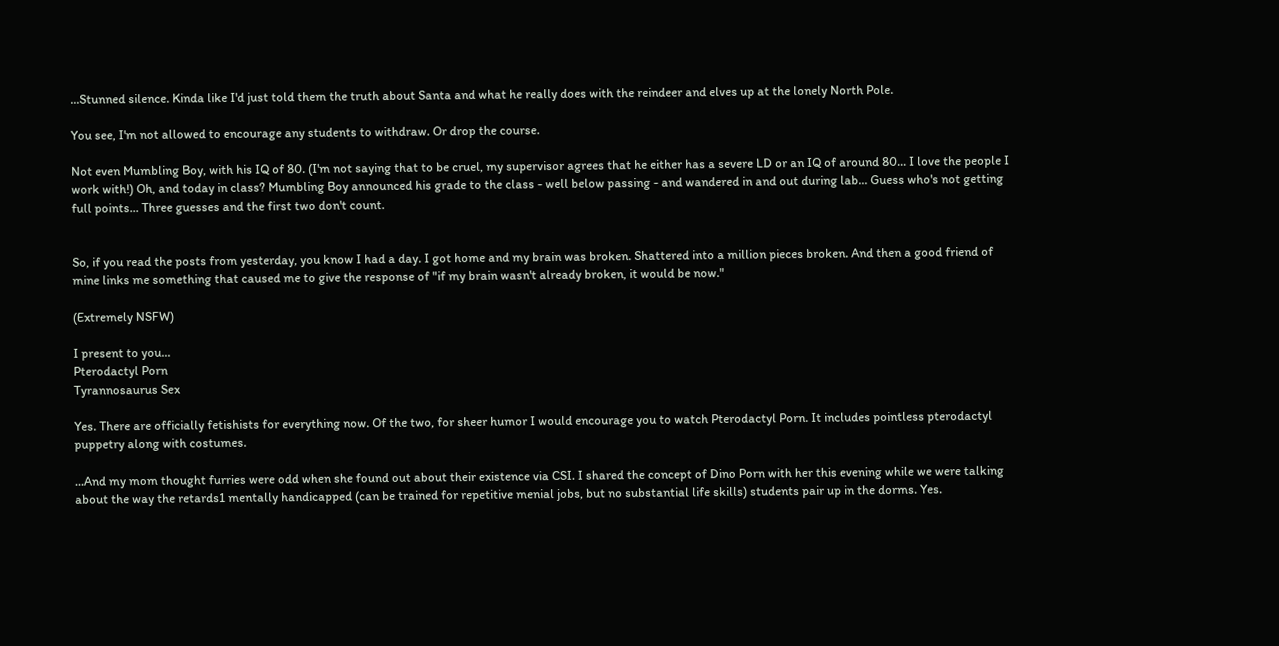...Stunned silence. Kinda like I'd just told them the truth about Santa and what he really does with the reindeer and elves up at the lonely North Pole.

You see, I'm not allowed to encourage any students to withdraw. Or drop the course.

Not even Mumbling Boy, with his IQ of 80. (I'm not saying that to be cruel, my supervisor agrees that he either has a severe LD or an IQ of around 80... I love the people I work with!) Oh, and today in class? Mumbling Boy announced his grade to the class - well below passing - and wandered in and out during lab... Guess who's not getting full points... Three guesses and the first two don't count.


So, if you read the posts from yesterday, you know I had a day. I got home and my brain was broken. Shattered into a million pieces broken. And then a good friend of mine links me something that caused me to give the response of "if my brain wasn't already broken, it would be now."

(Extremely NSFW)

I present to you...
Pterodactyl Porn
Tyrannosaurus Sex

Yes. There are officially fetishists for everything now. Of the two, for sheer humor I would encourage you to watch Pterodactyl Porn. It includes pointless pterodactyl puppetry along with costumes.

...And my mom thought furries were odd when she found out about their existence via CSI. I shared the concept of Dino Porn with her this evening while we were talking about the way the retards1 mentally handicapped (can be trained for repetitive menial jobs, but no substantial life skills) students pair up in the dorms. Yes.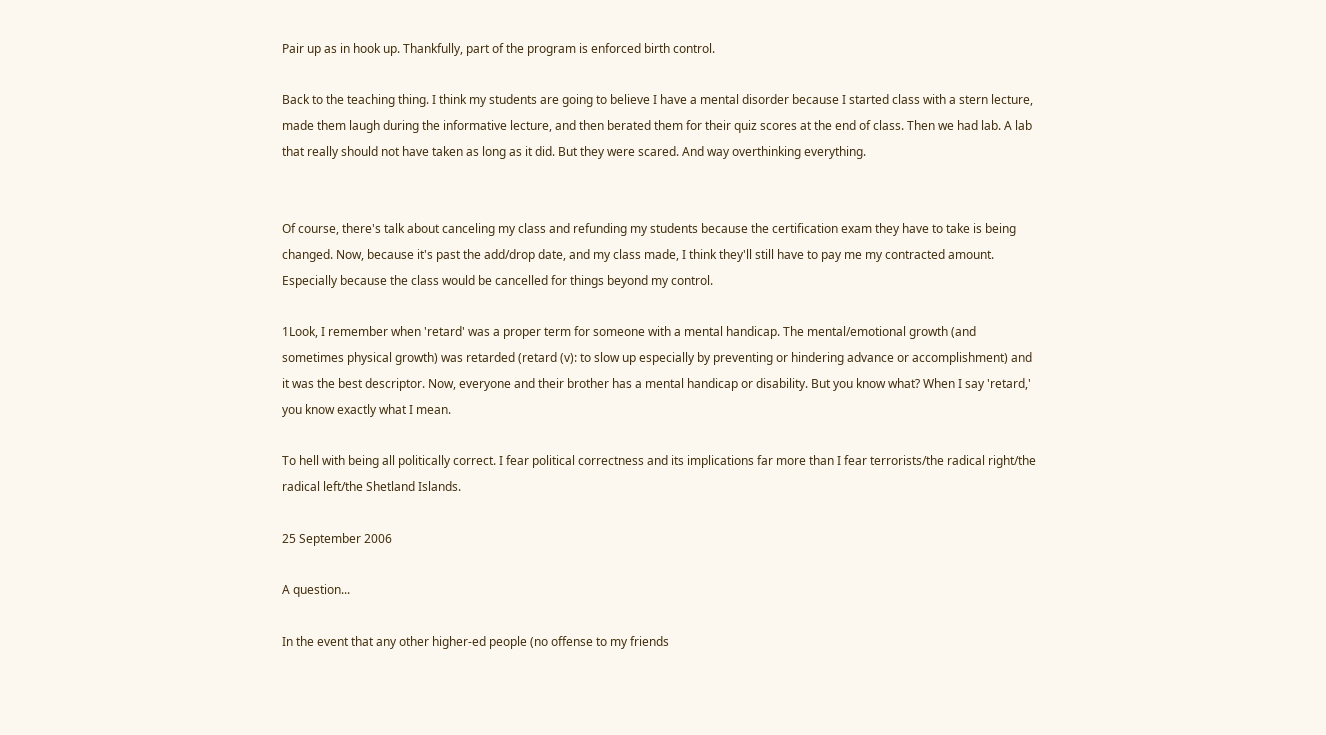Pair up as in hook up. Thankfully, part of the program is enforced birth control.

Back to the teaching thing. I think my students are going to believe I have a mental disorder because I started class with a stern lecture, made them laugh during the informative lecture, and then berated them for their quiz scores at the end of class. Then we had lab. A lab that really should not have taken as long as it did. But they were scared. And way overthinking everything.


Of course, there's talk about canceling my class and refunding my students because the certification exam they have to take is being changed. Now, because it's past the add/drop date, and my class made, I think they'll still have to pay me my contracted amount. Especially because the class would be cancelled for things beyond my control.

1Look, I remember when 'retard' was a proper term for someone with a mental handicap. The mental/emotional growth (and sometimes physical growth) was retarded (retard (v): to slow up especially by preventing or hindering advance or accomplishment) and it was the best descriptor. Now, everyone and their brother has a mental handicap or disability. But you know what? When I say 'retard,' you know exactly what I mean.

To hell with being all politically correct. I fear political correctness and its implications far more than I fear terrorists/the radical right/the radical left/the Shetland Islands.

25 September 2006

A question...

In the event that any other higher-ed people (no offense to my friends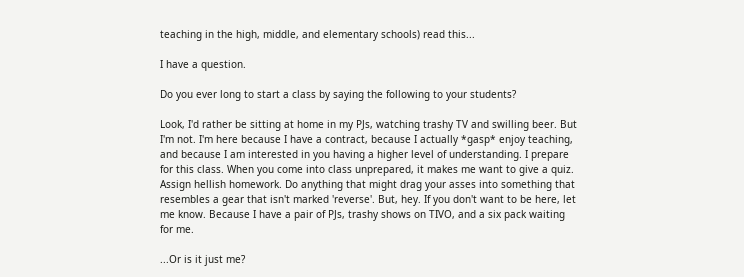teaching in the high, middle, and elementary schools) read this...

I have a question.

Do you ever long to start a class by saying the following to your students?

Look, I'd rather be sitting at home in my PJs, watching trashy TV and swilling beer. But I'm not. I'm here because I have a contract, because I actually *gasp* enjoy teaching, and because I am interested in you having a higher level of understanding. I prepare for this class. When you come into class unprepared, it makes me want to give a quiz. Assign hellish homework. Do anything that might drag your asses into something that resembles a gear that isn't marked 'reverse'. But, hey. If you don't want to be here, let me know. Because I have a pair of PJs, trashy shows on TIVO, and a six pack waiting for me.

...Or is it just me?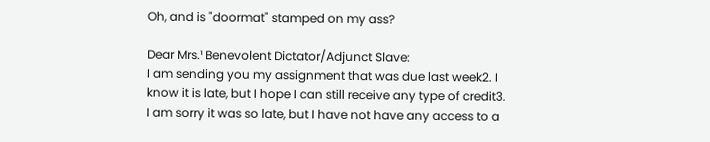Oh, and is "doormat" stamped on my ass?

Dear Mrs.¹ Benevolent Dictator/Adjunct Slave:
I am sending you my assignment that was due last week2. I know it is late, but I hope I can still receive any type of credit3. I am sorry it was so late, but I have not have any access to a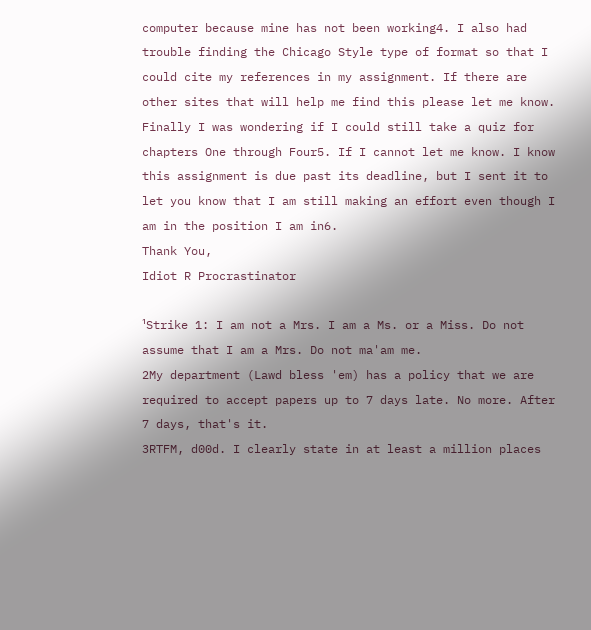computer because mine has not been working4. I also had trouble finding the Chicago Style type of format so that I could cite my references in my assignment. If there are other sites that will help me find this please let me know. Finally I was wondering if I could still take a quiz for chapters One through Four5. If I cannot let me know. I know this assignment is due past its deadline, but I sent it to let you know that I am still making an effort even though I am in the position I am in6.
Thank You,
Idiot R Procrastinator

¹Strike 1: I am not a Mrs. I am a Ms. or a Miss. Do not assume that I am a Mrs. Do not ma'am me.
2My department (Lawd bless 'em) has a policy that we are required to accept papers up to 7 days late. No more. After 7 days, that's it.
3RTFM, d00d. I clearly state in at least a million places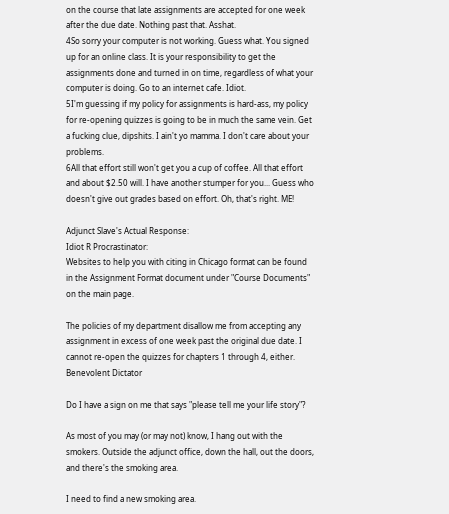on the course that late assignments are accepted for one week after the due date. Nothing past that. Asshat.
4So sorry your computer is not working. Guess what. You signed up for an online class. It is your responsibility to get the assignments done and turned in on time, regardless of what your computer is doing. Go to an internet cafe. Idiot.
5I'm guessing if my policy for assignments is hard-ass, my policy for re-opening quizzes is going to be in much the same vein. Get a fucking clue, dipshits. I ain't yo mamma. I don't care about your problems.
6All that effort still won't get you a cup of coffee. All that effort and about $2.50 will. I have another stumper for you... Guess who doesn't give out grades based on effort. Oh, that's right. ME!

Adjunct Slave's Actual Response:
Idiot R Procrastinator:
Websites to help you with citing in Chicago format can be found in the Assignment Format document under "Course Documents" on the main page.

The policies of my department disallow me from accepting any assignment in excess of one week past the original due date. I cannot re-open the quizzes for chapters 1 through 4, either.
Benevolent Dictator

Do I have a sign on me that says "please tell me your life story"?

As most of you may (or may not) know, I hang out with the smokers. Outside the adjunct office, down the hall, out the doors, and there's the smoking area.

I need to find a new smoking area.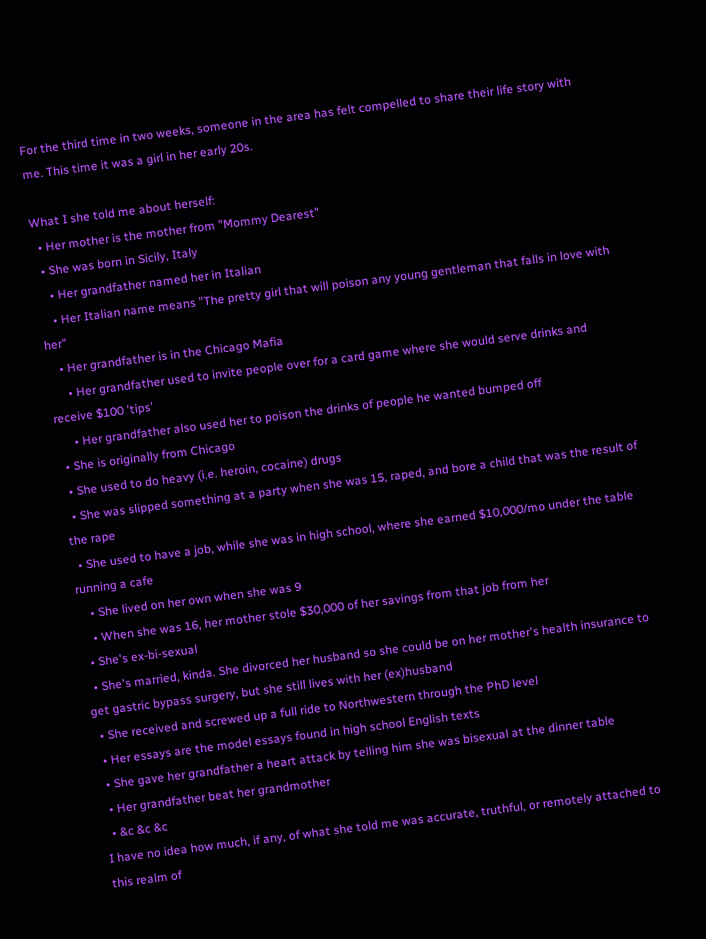For the third time in two weeks, someone in the area has felt compelled to share their life story with me. This time it was a girl in her early 20s.

What I she told me about herself:
  • Her mother is the mother from "Mommy Dearest"
  • She was born in Sicily, Italy
    • Her grandfather named her in Italian
    • Her Italian name means "The pretty girl that will poison any young gentleman that falls in love with her"
    • Her grandfather is in the Chicago Mafia
      • Her grandfather used to invite people over for a card game where she would serve drinks and receive $100 'tips'
      • Her grandfather also used her to poison the drinks of people he wanted bumped off
  • She is originally from Chicago
  • She used to do heavy (i.e. heroin, cocaine) drugs
  • She was slipped something at a party when she was 15, raped, and bore a child that was the result of the rape
  • She used to have a job, while she was in high school, where she earned $10,000/mo under the table running a cafe
    • She lived on her own when she was 9
    • When she was 16, her mother stole $30,000 of her savings from that job from her
  • She's ex-bi-sexual
  • She's married, kinda. She divorced her husband so she could be on her mother's health insurance to get gastric bypass surgery, but she still lives with her (ex)husband
  • She received and screwed up a full ride to Northwestern through the PhD level
  • Her essays are the model essays found in high school English texts
  • She gave her grandfather a heart attack by telling him she was bisexual at the dinner table
  • Her grandfather beat her grandmother
  • &c &c &c
I have no idea how much, if any, of what she told me was accurate, truthful, or remotely attached to this realm of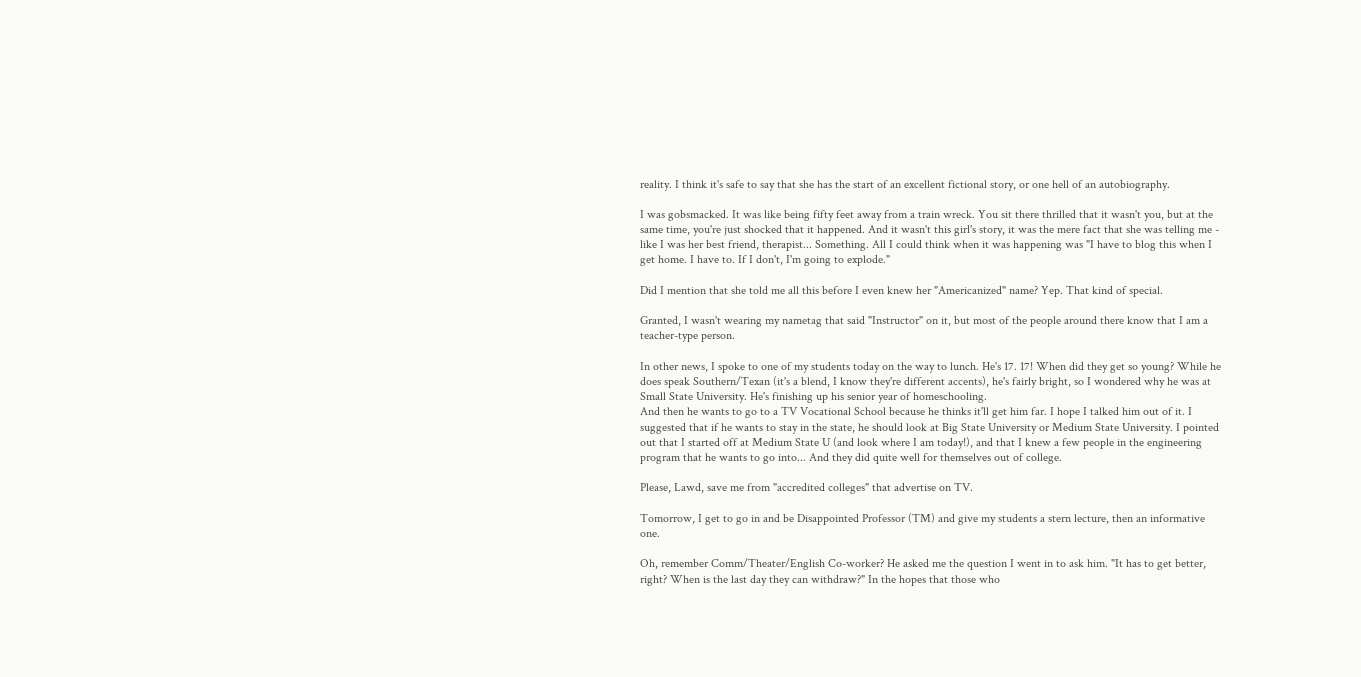reality. I think it's safe to say that she has the start of an excellent fictional story, or one hell of an autobiography.

I was gobsmacked. It was like being fifty feet away from a train wreck. You sit there thrilled that it wasn't you, but at the same time, you're just shocked that it happened. And it wasn't this girl's story, it was the mere fact that she was telling me - like I was her best friend, therapist... Something. All I could think when it was happening was "I have to blog this when I get home. I have to. If I don't, I'm going to explode."

Did I mention that she told me all this before I even knew her "Americanized" name? Yep. That kind of special.

Granted, I wasn't wearing my nametag that said "Instructor" on it, but most of the people around there know that I am a teacher-type person.

In other news, I spoke to one of my students today on the way to lunch. He's 17. 17! When did they get so young? While he does speak Southern/Texan (it's a blend, I know they're different accents), he's fairly bright, so I wondered why he was at Small State University. He's finishing up his senior year of homeschooling.
And then he wants to go to a TV Vocational School because he thinks it'll get him far. I hope I talked him out of it. I suggested that if he wants to stay in the state, he should look at Big State University or Medium State University. I pointed out that I started off at Medium State U (and look where I am today!), and that I knew a few people in the engineering program that he wants to go into... And they did quite well for themselves out of college.

Please, Lawd, save me from "accredited colleges" that advertise on TV.

Tomorrow, I get to go in and be Disappointed Professor (TM) and give my students a stern lecture, then an informative one.

Oh, remember Comm/Theater/English Co-worker? He asked me the question I went in to ask him. "It has to get better, right? When is the last day they can withdraw?" In the hopes that those who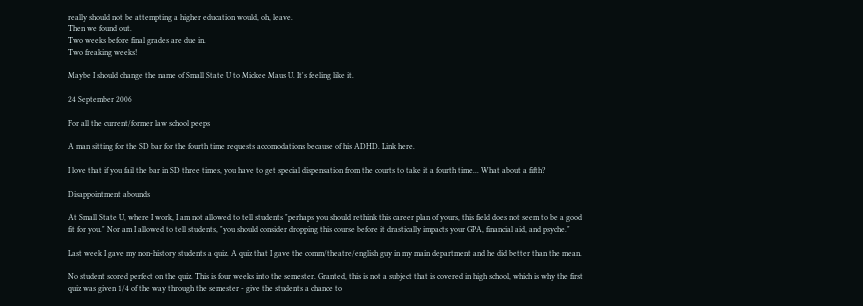really should not be attempting a higher education would, oh, leave.
Then we found out.
Two weeks before final grades are due in.
Two freaking weeks!

Maybe I should change the name of Small State U to Mickee Maus U. It's feeling like it.

24 September 2006

For all the current/former law school peeps

A man sitting for the SD bar for the fourth time requests accomodations because of his ADHD. Link here.

I love that if you fail the bar in SD three times, you have to get special dispensation from the courts to take it a fourth time... What about a fifth?

Disappointment abounds

At Small State U, where I work, I am not allowed to tell students "perhaps you should rethink this career plan of yours, this field does not seem to be a good fit for you." Nor am I allowed to tell students, "you should consider dropping this course before it drastically impacts your GPA, financial aid, and psyche."

Last week I gave my non-history students a quiz. A quiz that I gave the comm/theatre/english guy in my main department and he did better than the mean.

No student scored perfect on the quiz. This is four weeks into the semester. Granted, this is not a subject that is covered in high school, which is why the first quiz was given 1/4 of the way through the semester - give the students a chance to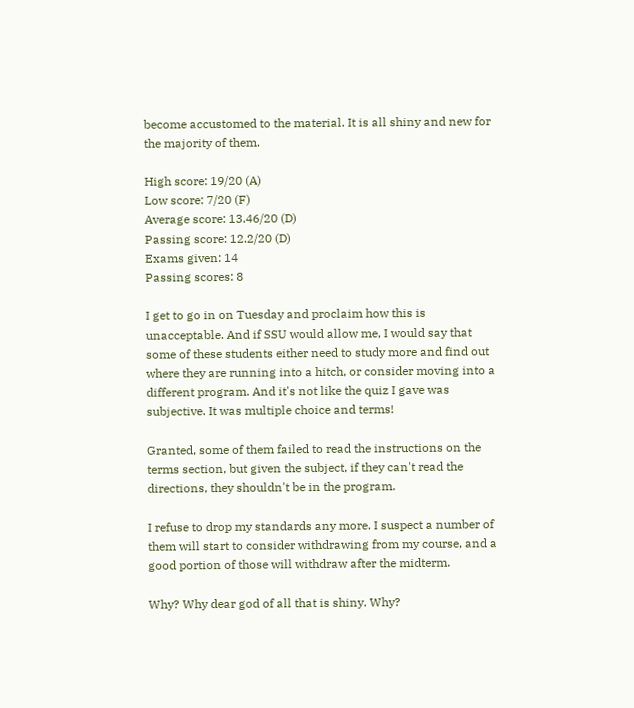become accustomed to the material. It is all shiny and new for the majority of them.

High score: 19/20 (A)
Low score: 7/20 (F)
Average score: 13.46/20 (D)
Passing score: 12.2/20 (D)
Exams given: 14
Passing scores: 8

I get to go in on Tuesday and proclaim how this is unacceptable. And if SSU would allow me, I would say that some of these students either need to study more and find out where they are running into a hitch, or consider moving into a different program. And it's not like the quiz I gave was subjective. It was multiple choice and terms!

Granted, some of them failed to read the instructions on the terms section, but given the subject, if they can't read the directions, they shouldn't be in the program.

I refuse to drop my standards any more. I suspect a number of them will start to consider withdrawing from my course, and a good portion of those will withdraw after the midterm.

Why? Why dear god of all that is shiny. Why?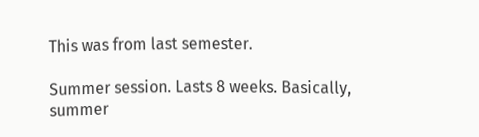This was from last semester.

Summer session. Lasts 8 weeks. Basically, summer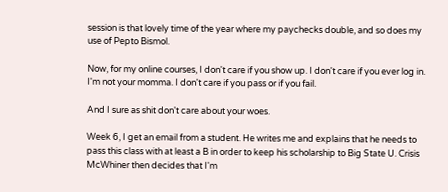session is that lovely time of the year where my paychecks double, and so does my use of Pepto Bismol.

Now, for my online courses, I don't care if you show up. I don't care if you ever log in. I'm not your momma. I don't care if you pass or if you fail.

And I sure as shit don't care about your woes.

Week 6, I get an email from a student. He writes me and explains that he needs to pass this class with at least a B in order to keep his scholarship to Big State U. Crisis McWhiner then decides that I'm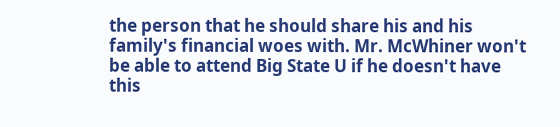the person that he should share his and his family's financial woes with. Mr. McWhiner won't be able to attend Big State U if he doesn't have this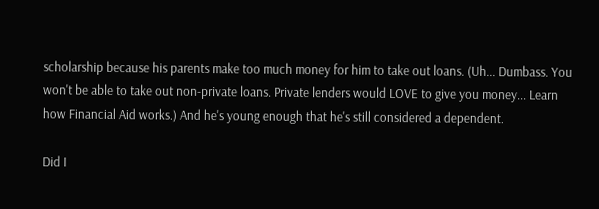scholarship because his parents make too much money for him to take out loans. (Uh... Dumbass. You won't be able to take out non-private loans. Private lenders would LOVE to give you money... Learn how Financial Aid works.) And he's young enough that he's still considered a dependent.

Did I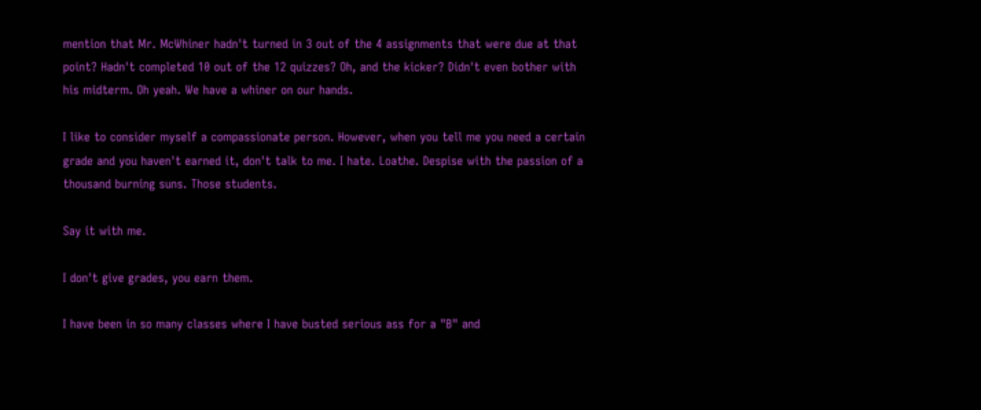mention that Mr. McWhiner hadn't turned in 3 out of the 4 assignments that were due at that point? Hadn't completed 10 out of the 12 quizzes? Oh, and the kicker? Didn't even bother with his midterm. Oh yeah. We have a whiner on our hands.

I like to consider myself a compassionate person. However, when you tell me you need a certain grade and you haven't earned it, don't talk to me. I hate. Loathe. Despise with the passion of a thousand burning suns. Those students.

Say it with me.

I don't give grades, you earn them.

I have been in so many classes where I have busted serious ass for a "B" and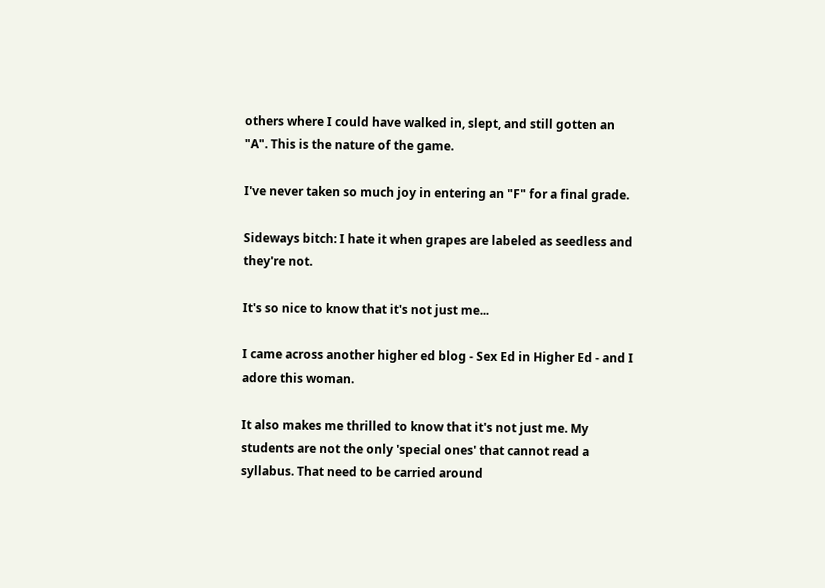others where I could have walked in, slept, and still gotten an "A". This is the nature of the game.

I've never taken so much joy in entering an "F" for a final grade.

Sideways bitch: I hate it when grapes are labeled as seedless and they're not.

It's so nice to know that it's not just me...

I came across another higher ed blog - Sex Ed in Higher Ed - and I adore this woman.

It also makes me thrilled to know that it's not just me. My students are not the only 'special ones' that cannot read a syllabus. That need to be carried around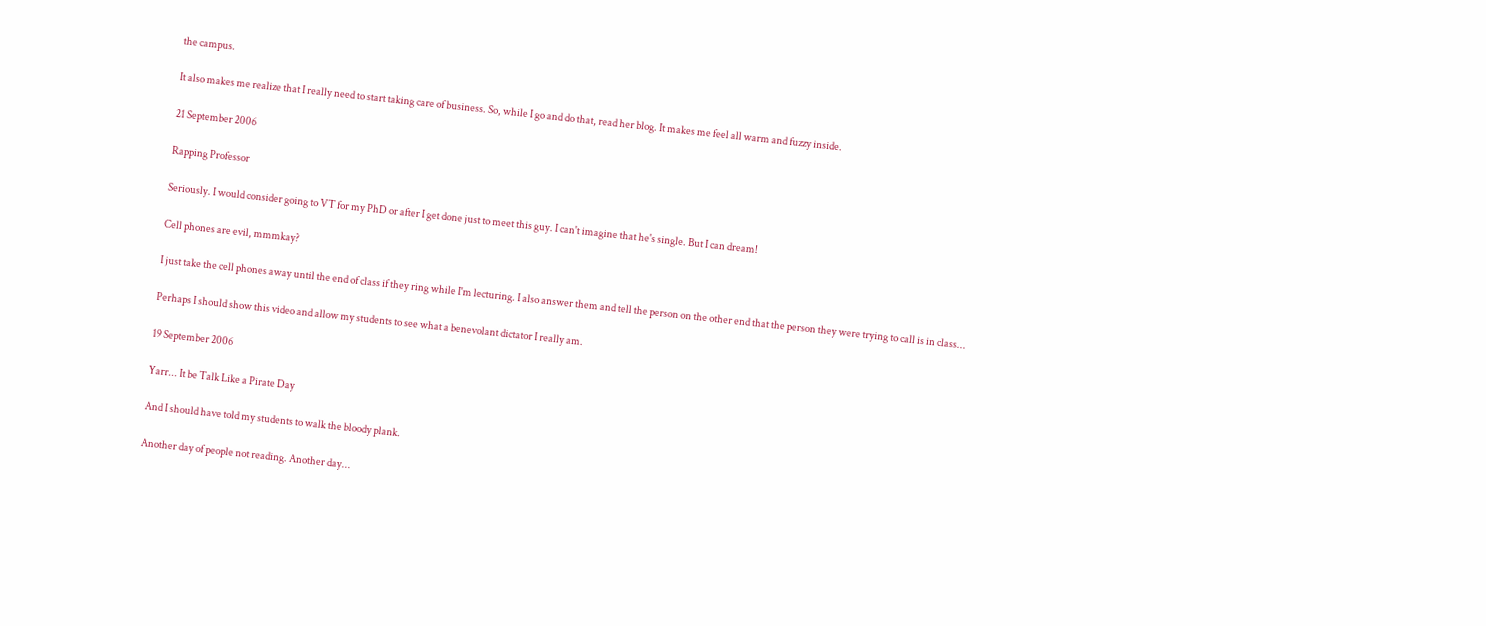the campus.

It also makes me realize that I really need to start taking care of business. So, while I go and do that, read her blog. It makes me feel all warm and fuzzy inside.

21 September 2006

Rapping Professor

Seriously. I would consider going to VT for my PhD or after I get done just to meet this guy. I can't imagine that he's single. But I can dream!

Cell phones are evil, mmmkay?

I just take the cell phones away until the end of class if they ring while I'm lecturing. I also answer them and tell the person on the other end that the person they were trying to call is in class...

Perhaps I should show this video and allow my students to see what a benevolant dictator I really am.

19 September 2006

Yarr... It be Talk Like a Pirate Day

And I should have told my students to walk the bloody plank.

Another day of people not reading. Another day...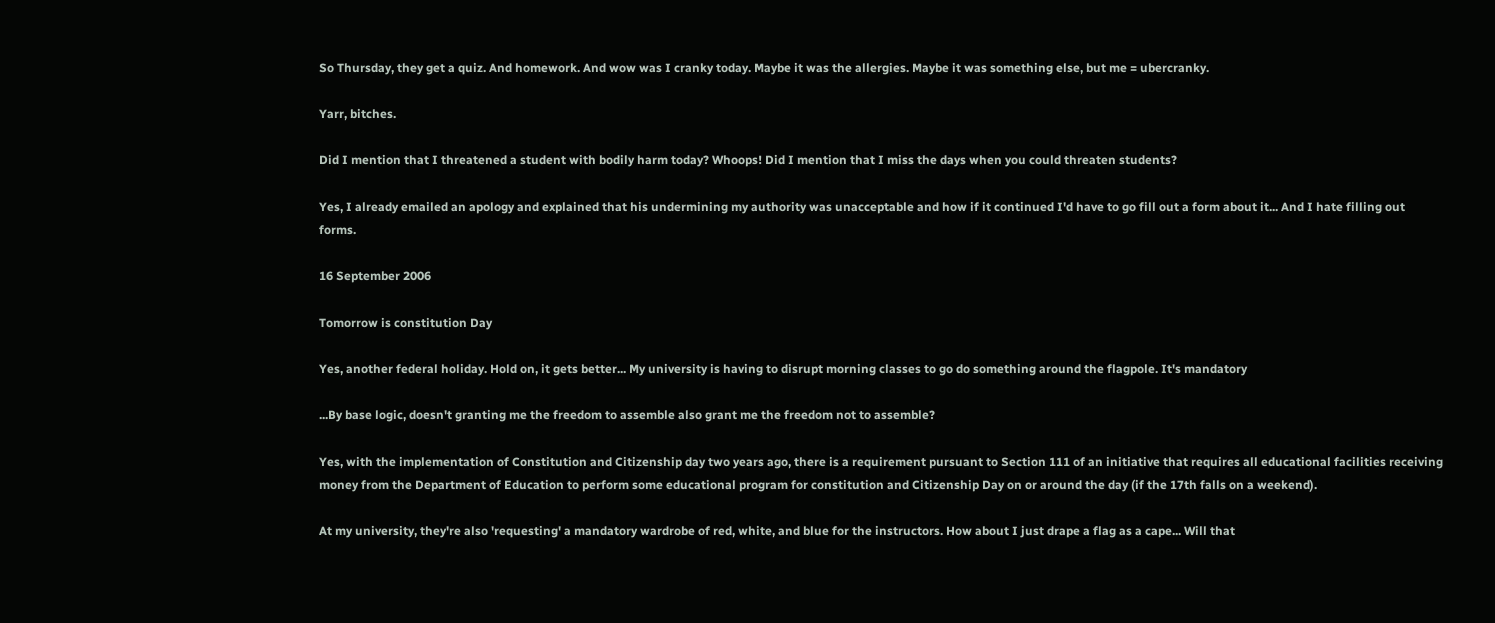So Thursday, they get a quiz. And homework. And wow was I cranky today. Maybe it was the allergies. Maybe it was something else, but me = ubercranky.

Yarr, bitches.

Did I mention that I threatened a student with bodily harm today? Whoops! Did I mention that I miss the days when you could threaten students?

Yes, I already emailed an apology and explained that his undermining my authority was unacceptable and how if it continued I'd have to go fill out a form about it... And I hate filling out forms.

16 September 2006

Tomorrow is constitution Day

Yes, another federal holiday. Hold on, it gets better... My university is having to disrupt morning classes to go do something around the flagpole. It's mandatory

...By base logic, doesn't granting me the freedom to assemble also grant me the freedom not to assemble?

Yes, with the implementation of Constitution and Citizenship day two years ago, there is a requirement pursuant to Section 111 of an initiative that requires all educational facilities receiving money from the Department of Education to perform some educational program for constitution and Citizenship Day on or around the day (if the 17th falls on a weekend).

At my university, they're also 'requesting' a mandatory wardrobe of red, white, and blue for the instructors. How about I just drape a flag as a cape... Will that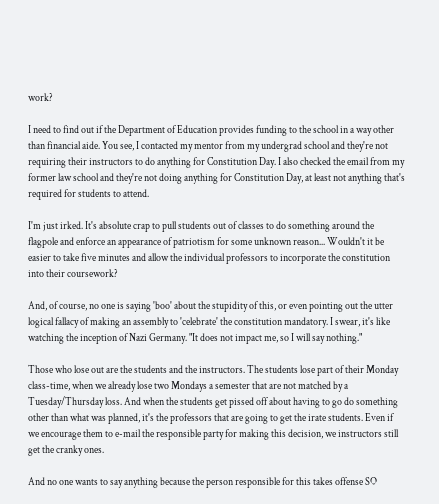work?

I need to find out if the Department of Education provides funding to the school in a way other than financial aide. You see, I contacted my mentor from my undergrad school and they're not requiring their instructors to do anything for Constitution Day. I also checked the email from my former law school and they're not doing anything for Constitution Day, at least not anything that's required for students to attend.

I'm just irked. It's absolute crap to pull students out of classes to do something around the flagpole and enforce an appearance of patriotism for some unknown reason... Wouldn't it be easier to take five minutes and allow the individual professors to incorporate the constitution into their coursework?

And, of course, no one is saying 'boo' about the stupidity of this, or even pointing out the utter logical fallacy of making an assembly to 'celebrate' the constitution mandatory. I swear, it's like watching the inception of Nazi Germany. "It does not impact me, so I will say nothing."

Those who lose out are the students and the instructors. The students lose part of their Monday class-time, when we already lose two Mondays a semester that are not matched by a Tuesday/Thursday loss. And when the students get pissed off about having to go do something other than what was planned, it's the professors that are going to get the irate students. Even if we encourage them to e-mail the responsible party for making this decision, we instructors still get the cranky ones.

And no one wants to say anything because the person responsible for this takes offense SO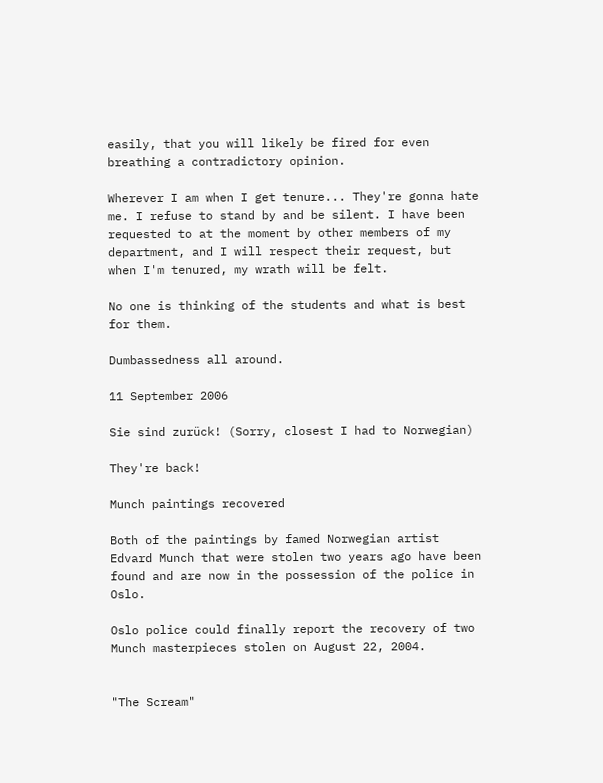easily, that you will likely be fired for even breathing a contradictory opinion.

Wherever I am when I get tenure... They're gonna hate me. I refuse to stand by and be silent. I have been requested to at the moment by other members of my department, and I will respect their request, but when I'm tenured, my wrath will be felt.

No one is thinking of the students and what is best for them.

Dumbassedness all around.

11 September 2006

Sie sind zurück! (Sorry, closest I had to Norwegian)

They're back!

Munch paintings recovered

Both of the paintings by famed Norwegian artist Edvard Munch that were stolen two years ago have been found and are now in the possession of the police in Oslo.

Oslo police could finally report the recovery of two Munch masterpieces stolen on August 22, 2004.


"The Scream"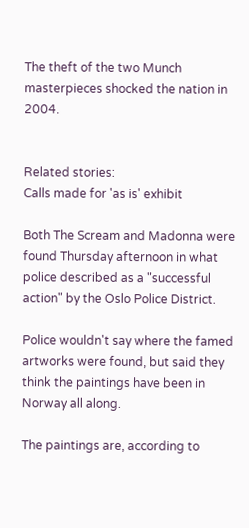The theft of the two Munch masterpieces shocked the nation in 2004.


Related stories:
Calls made for 'as is' exhibit

Both The Scream and Madonna were found Thursday afternoon in what police described as a "successful action" by the Oslo Police District.

Police wouldn't say where the famed artworks were found, but said they think the paintings have been in Norway all along.

The paintings are, according to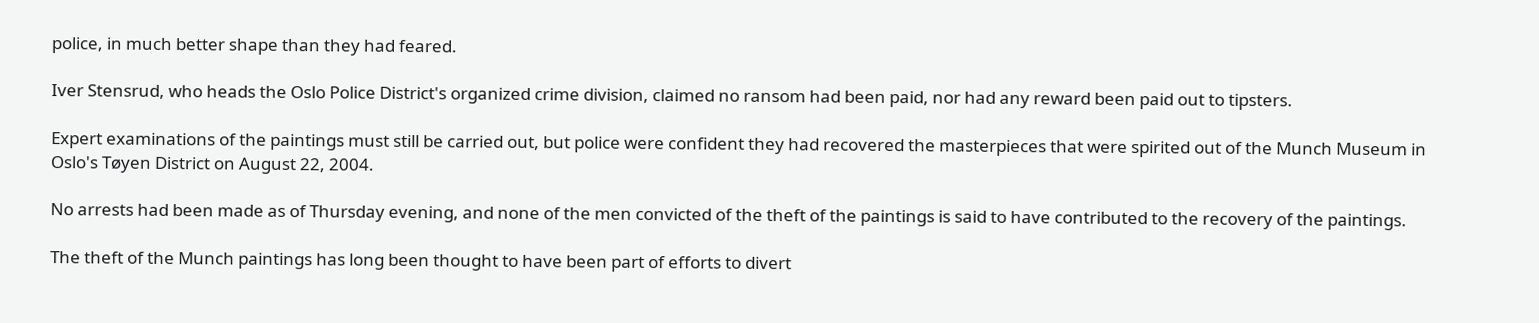police, in much better shape than they had feared.

Iver Stensrud, who heads the Oslo Police District's organized crime division, claimed no ransom had been paid, nor had any reward been paid out to tipsters.

Expert examinations of the paintings must still be carried out, but police were confident they had recovered the masterpieces that were spirited out of the Munch Museum in Oslo's Tøyen District on August 22, 2004.

No arrests had been made as of Thursday evening, and none of the men convicted of the theft of the paintings is said to have contributed to the recovery of the paintings.

The theft of the Munch paintings has long been thought to have been part of efforts to divert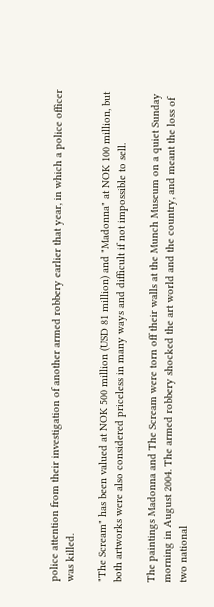police attention from their investigation of another armed robbery earlier that year, in which a police officer was killed.

"The Scream" has been valued at NOK 500 million (USD 81 million) and "Madonna" at NOK 100 million, but both artworks were also considered priceless in many ways and difficult if not impossible to sell.

The paintings Madonna and The Scream were torn off their walls at the Munch Museum on a quiet Sunday morning in August 2004. The armed robbery shocked the art world and the country, and meant the loss of two national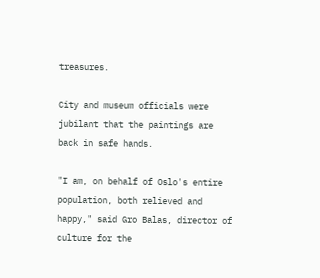treasures.

City and museum officials were jubilant that the paintings are back in safe hands.

"I am, on behalf of Oslo's entire population, both relieved and happy," said Gro Balas, director of culture for the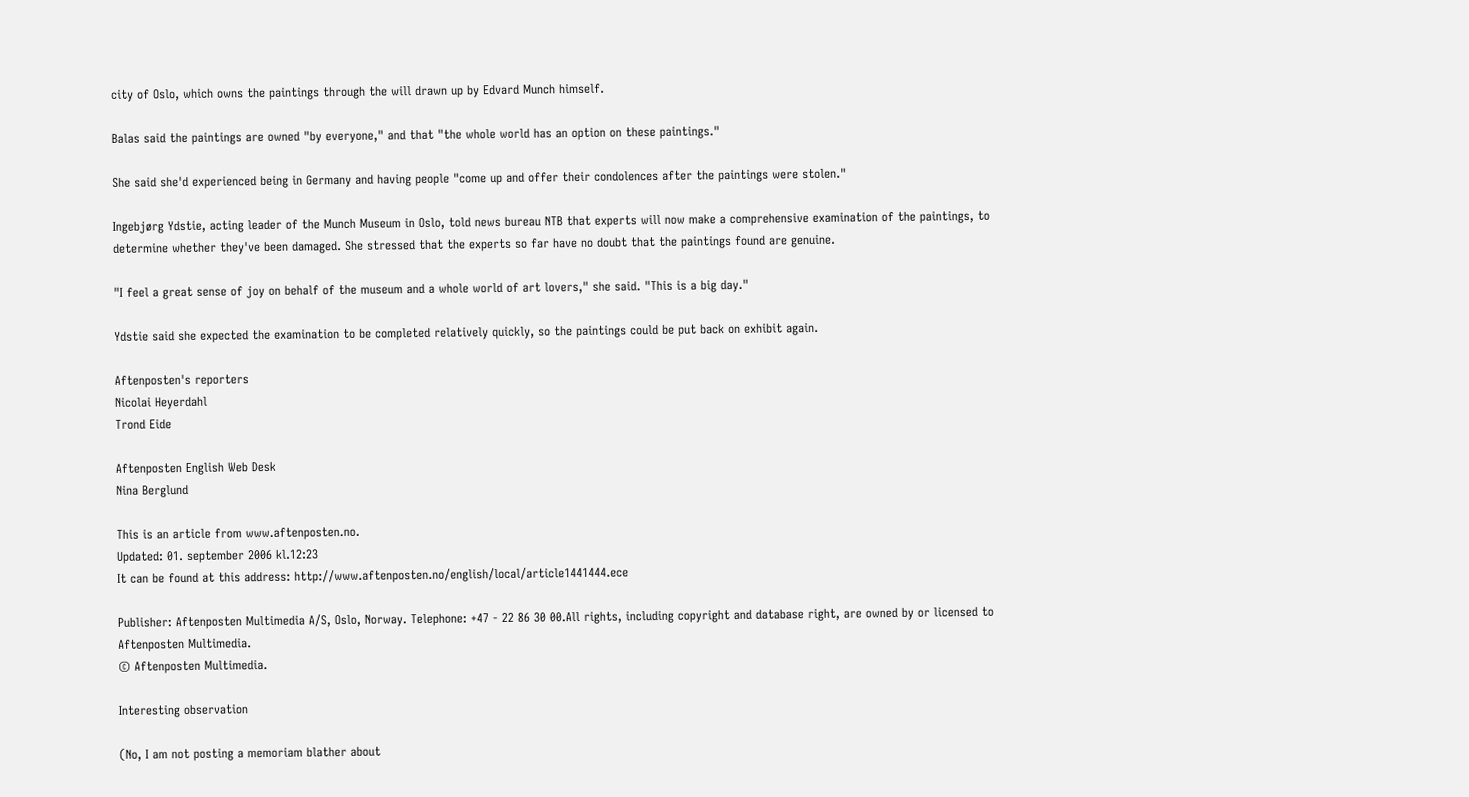city of Oslo, which owns the paintings through the will drawn up by Edvard Munch himself.

Balas said the paintings are owned "by everyone," and that "the whole world has an option on these paintings."

She said she'd experienced being in Germany and having people "come up and offer their condolences after the paintings were stolen."

Ingebjørg Ydstie, acting leader of the Munch Museum in Oslo, told news bureau NTB that experts will now make a comprehensive examination of the paintings, to determine whether they've been damaged. She stressed that the experts so far have no doubt that the paintings found are genuine.

"I feel a great sense of joy on behalf of the museum and a whole world of art lovers," she said. "This is a big day."

Ydstie said she expected the examination to be completed relatively quickly, so the paintings could be put back on exhibit again.

Aftenposten's reporters
Nicolai Heyerdahl
Trond Eide

Aftenposten English Web Desk
Nina Berglund

This is an article from www.aftenposten.no.
Updated: 01. september 2006 kl.12:23
It can be found at this address: http://www.aftenposten.no/english/local/article1441444.ece

Publisher: Aftenposten Multimedia A/S, Oslo, Norway. Telephone: +47 - 22 86 30 00.All rights, including copyright and database right, are owned by or licensed to Aftenposten Multimedia.
© Aftenposten Multimedia.

Interesting observation

(No, I am not posting a memoriam blather about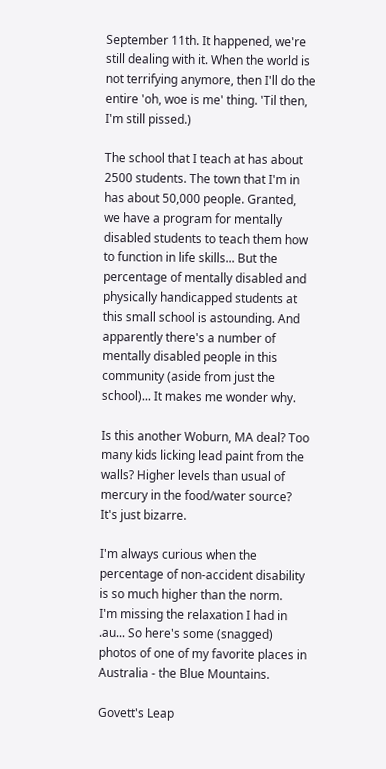September 11th. It happened, we're still dealing with it. When the world is not terrifying anymore, then I'll do the entire 'oh, woe is me' thing. 'Til then, I'm still pissed.)

The school that I teach at has about 2500 students. The town that I'm in has about 50,000 people. Granted, we have a program for mentally disabled students to teach them how to function in life skills... But the percentage of mentally disabled and physically handicapped students at this small school is astounding. And apparently there's a number of mentally disabled people in this community (aside from just the school)... It makes me wonder why.

Is this another Woburn, MA deal? Too many kids licking lead paint from the walls? Higher levels than usual of mercury in the food/water source? It's just bizarre.

I'm always curious when the percentage of non-accident disability is so much higher than the norm.
I'm missing the relaxation I had in .au... So here's some (snagged) photos of one of my favorite places in Australia - the Blue Mountains.

Govett's Leap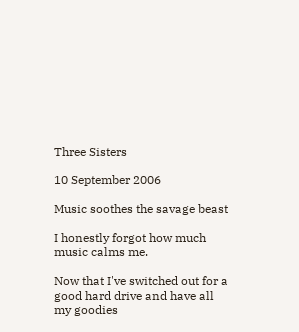Three Sisters

10 September 2006

Music soothes the savage beast

I honestly forgot how much music calms me.

Now that I've switched out for a good hard drive and have all my goodies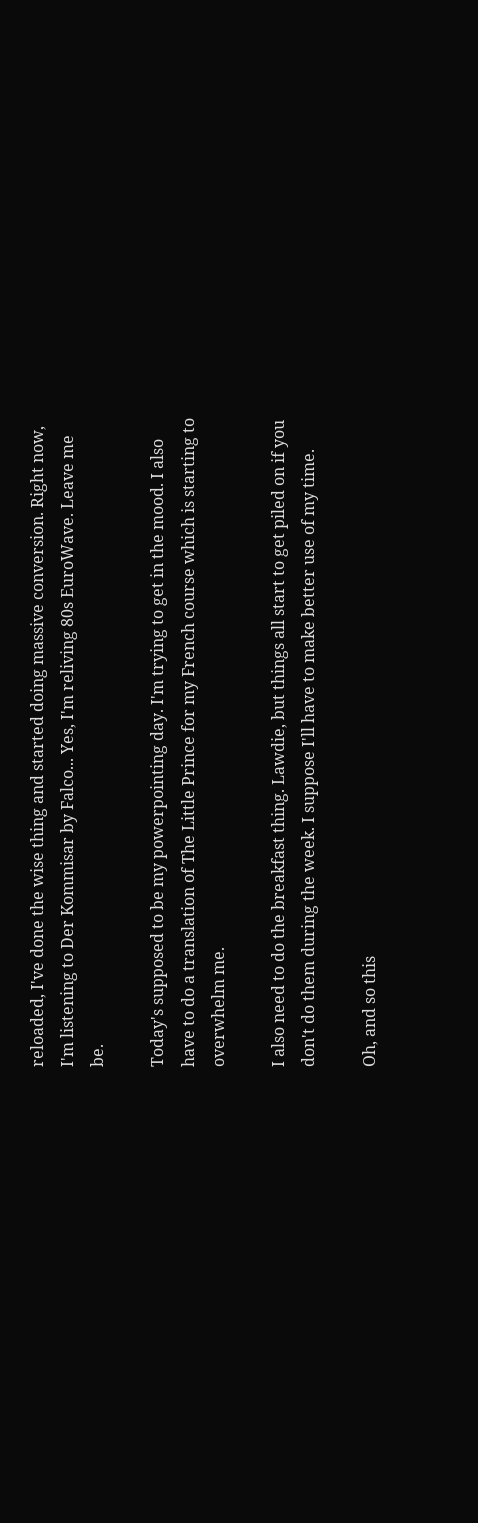reloaded, I've done the wise thing and started doing massive conversion. Right now, I'm listening to Der Kommisar by Falco... Yes, I'm reliving 80s EuroWave. Leave me be.

Today's supposed to be my powerpointing day. I'm trying to get in the mood. I also have to do a translation of The Little Prince for my French course which is starting to overwhelm me.

I also need to do the breakfast thing. Lawdie, but things all start to get piled on if you don't do them during the week. I suppose I'll have to make better use of my time.

Oh, and so this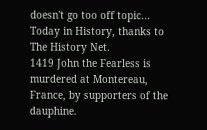doesn't go too off topic... Today in History, thanks to The History Net.
1419 John the Fearless is murdered at Montereau, France, by supporters of the dauphine.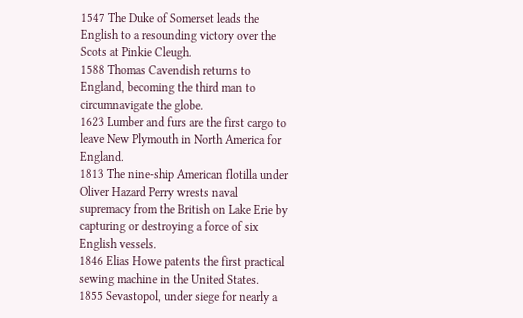1547 The Duke of Somerset leads the English to a resounding victory over the Scots at Pinkie Cleugh.
1588 Thomas Cavendish returns to England, becoming the third man to circumnavigate the globe.
1623 Lumber and furs are the first cargo to leave New Plymouth in North America for England.
1813 The nine-ship American flotilla under Oliver Hazard Perry wrests naval supremacy from the British on Lake Erie by capturing or destroying a force of six English vessels.
1846 Elias Howe patents the first practical sewing machine in the United States.
1855 Sevastopol, under siege for nearly a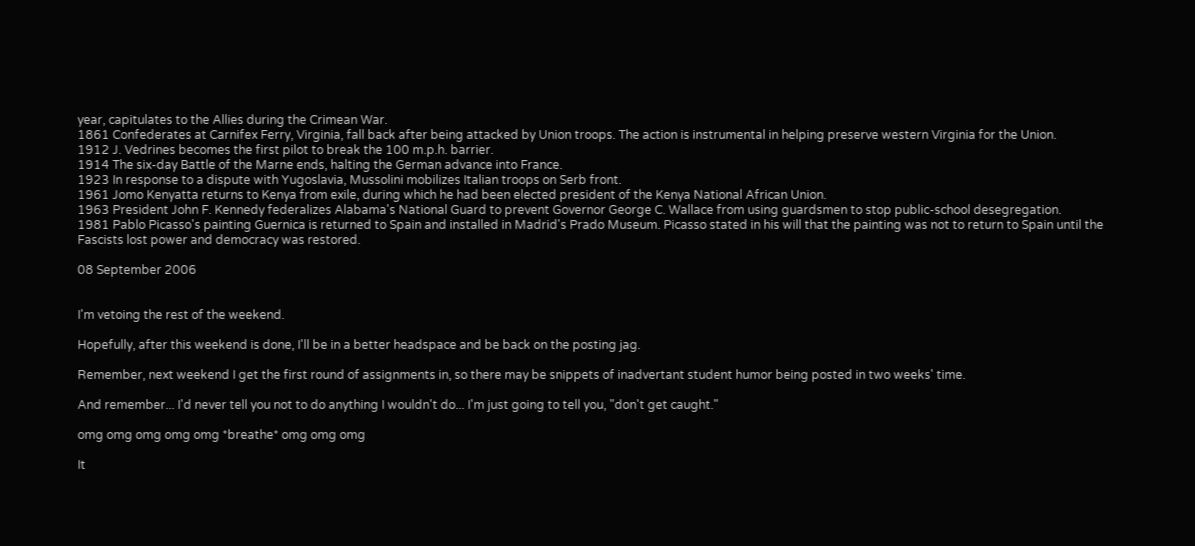year, capitulates to the Allies during the Crimean War.
1861 Confederates at Carnifex Ferry, Virginia, fall back after being attacked by Union troops. The action is instrumental in helping preserve western Virginia for the Union.
1912 J. Vedrines becomes the first pilot to break the 100 m.p.h. barrier.
1914 The six-day Battle of the Marne ends, halting the German advance into France.
1923 In response to a dispute with Yugoslavia, Mussolini mobilizes Italian troops on Serb front.
1961 Jomo Kenyatta returns to Kenya from exile, during which he had been elected president of the Kenya National African Union.
1963 President John F. Kennedy federalizes Alabama's National Guard to prevent Governor George C. Wallace from using guardsmen to stop public-school desegregation.
1981 Pablo Picasso's painting Guernica is returned to Spain and installed in Madrid's Prado Museum. Picasso stated in his will that the painting was not to return to Spain until the Fascists lost power and democracy was restored.

08 September 2006


I'm vetoing the rest of the weekend.

Hopefully, after this weekend is done, I'll be in a better headspace and be back on the posting jag.

Remember, next weekend I get the first round of assignments in, so there may be snippets of inadvertant student humor being posted in two weeks' time.

And remember... I'd never tell you not to do anything I wouldn't do... I'm just going to tell you, "don't get caught."

omg omg omg omg omg *breathe* omg omg omg

It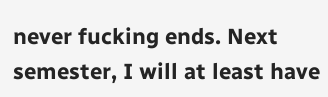never fucking ends. Next semester, I will at least have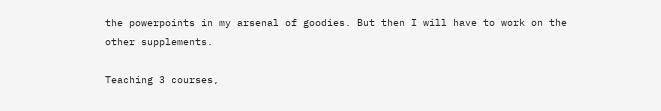the powerpoints in my arsenal of goodies. But then I will have to work on the other supplements.

Teaching 3 courses,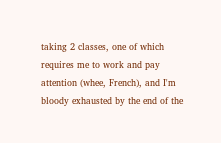taking 2 classes, one of which requires me to work and pay attention (whee, French), and I'm bloody exhausted by the end of the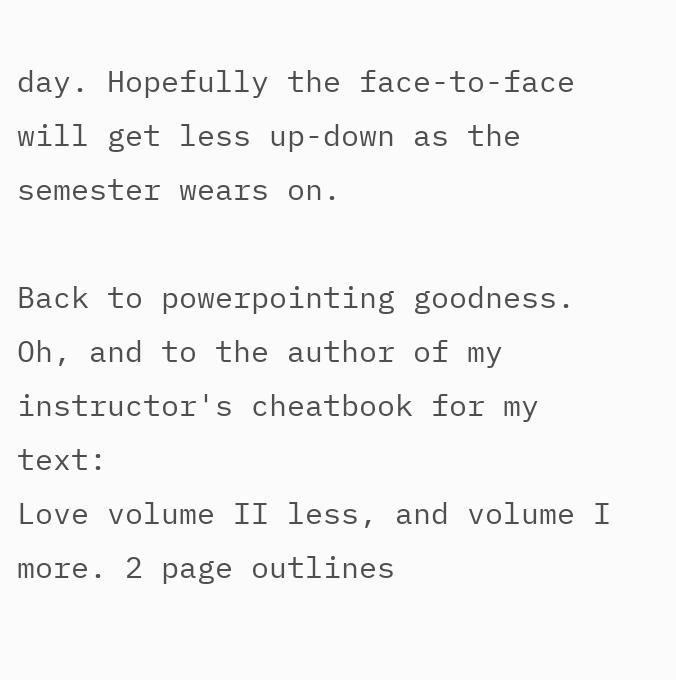day. Hopefully the face-to-face will get less up-down as the semester wears on.

Back to powerpointing goodness. Oh, and to the author of my instructor's cheatbook for my text:
Love volume II less, and volume I more. 2 page outlines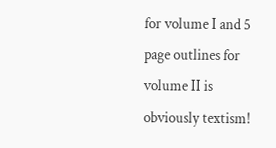for volume I and 5 page outlines for volume II is obviously textism!